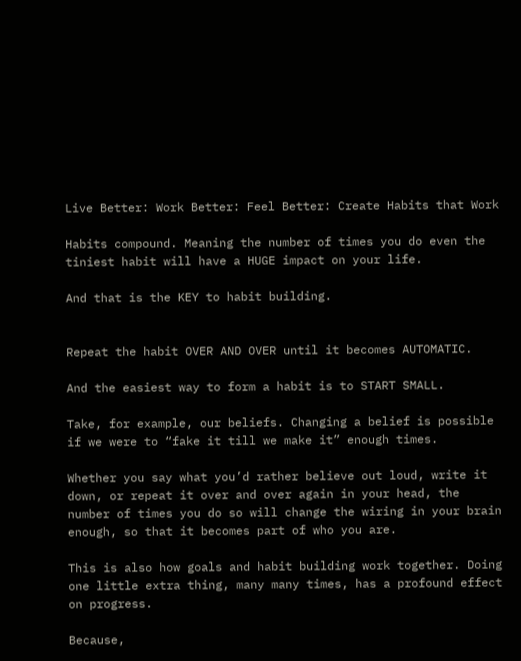Live Better: Work Better: Feel Better: Create Habits that Work

Habits compound. Meaning the number of times you do even the tiniest habit will have a HUGE impact on your life.

And that is the KEY to habit building.


Repeat the habit OVER AND OVER until it becomes AUTOMATIC.

And the easiest way to form a habit is to START SMALL.

Take, for example, our beliefs. Changing a belief is possible if we were to “fake it till we make it” enough times.

Whether you say what you’d rather believe out loud, write it down, or repeat it over and over again in your head, the number of times you do so will change the wiring in your brain enough, so that it becomes part of who you are.

This is also how goals and habit building work together. Doing one little extra thing, many many times, has a profound effect on progress.

Because,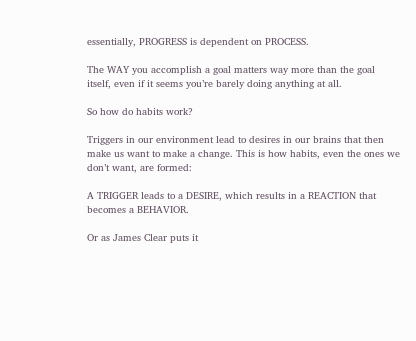essentially, PROGRESS is dependent on PROCESS.

The WAY you accomplish a goal matters way more than the goal itself, even if it seems you’re barely doing anything at all.

So how do habits work?

Triggers in our environment lead to desires in our brains that then make us want to make a change. This is how habits, even the ones we don’t want, are formed:

A TRIGGER leads to a DESIRE, which results in a REACTION that becomes a BEHAVIOR.

Or as James Clear puts it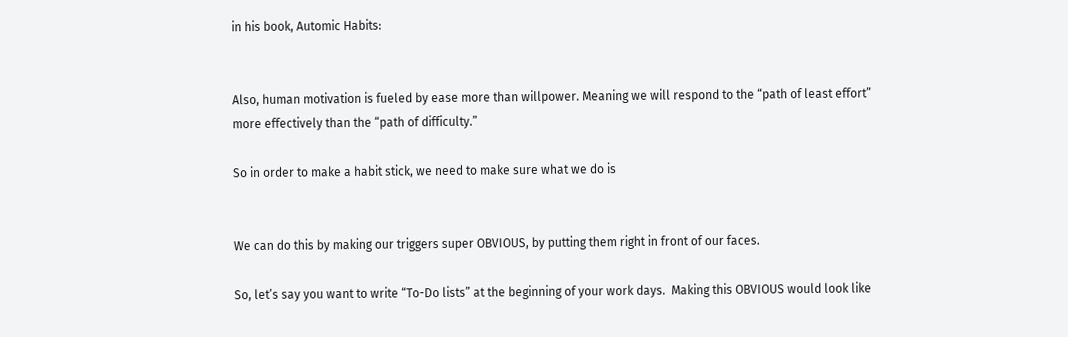in his book, Automic Habits:


Also, human motivation is fueled by ease more than willpower. Meaning we will respond to the “path of least effort” more effectively than the “path of difficulty.”

So in order to make a habit stick, we need to make sure what we do is


We can do this by making our triggers super OBVIOUS, by putting them right in front of our faces.

So, let’s say you want to write “To-Do lists” at the beginning of your work days.  Making this OBVIOUS would look like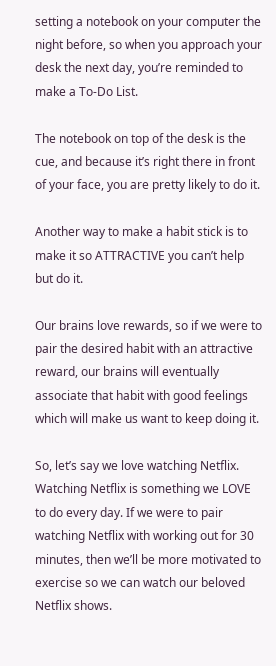setting a notebook on your computer the night before, so when you approach your desk the next day, you’re reminded to make a To-Do List.

The notebook on top of the desk is the cue, and because it’s right there in front of your face, you are pretty likely to do it.

Another way to make a habit stick is to make it so ATTRACTIVE you can’t help but do it.

Our brains love rewards, so if we were to pair the desired habit with an attractive reward, our brains will eventually associate that habit with good feelings which will make us want to keep doing it.

So, let’s say we love watching Netflix. Watching Netflix is something we LOVE to do every day. If we were to pair watching Netflix with working out for 30 minutes, then we’ll be more motivated to exercise so we can watch our beloved Netflix shows.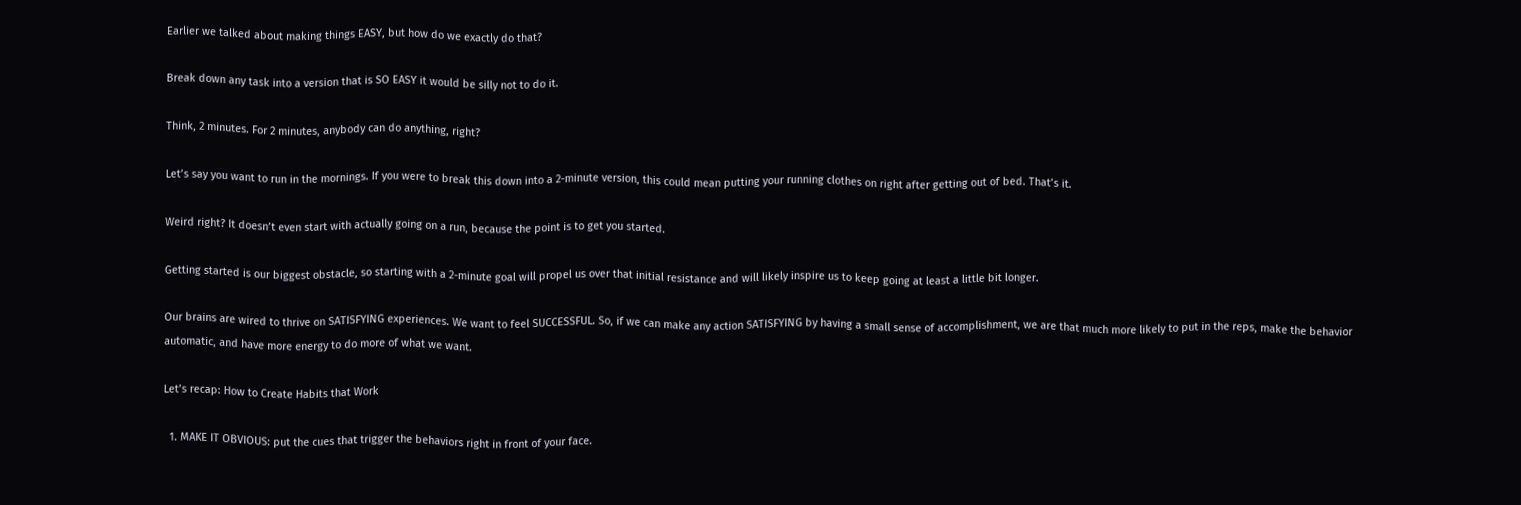Earlier we talked about making things EASY, but how do we exactly do that?

Break down any task into a version that is SO EASY it would be silly not to do it.

Think, 2 minutes. For 2 minutes, anybody can do anything, right?

Let’s say you want to run in the mornings. If you were to break this down into a 2-minute version, this could mean putting your running clothes on right after getting out of bed. That’s it.

Weird right? It doesn’t even start with actually going on a run, because the point is to get you started.

Getting started is our biggest obstacle, so starting with a 2-minute goal will propel us over that initial resistance and will likely inspire us to keep going at least a little bit longer.

Our brains are wired to thrive on SATISFYING experiences. We want to feel SUCCESSFUL. So, if we can make any action SATISFYING by having a small sense of accomplishment, we are that much more likely to put in the reps, make the behavior automatic, and have more energy to do more of what we want.

Let’s recap: How to Create Habits that Work

  1. MAKE IT OBVIOUS: put the cues that trigger the behaviors right in front of your face.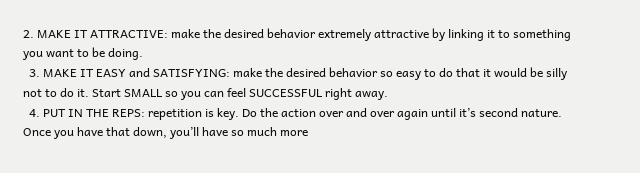2. MAKE IT ATTRACTIVE: make the desired behavior extremely attractive by linking it to something you want to be doing.
  3. MAKE IT EASY and SATISFYING: make the desired behavior so easy to do that it would be silly not to do it. Start SMALL so you can feel SUCCESSFUL right away.
  4. PUT IN THE REPS: repetition is key. Do the action over and over again until it’s second nature. Once you have that down, you’ll have so much more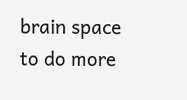brain space to do more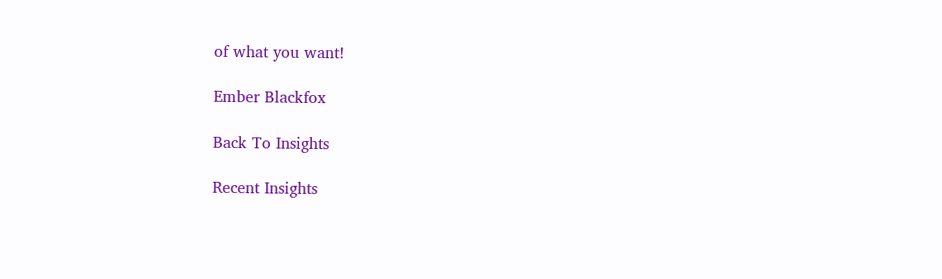of what you want!

Ember Blackfox

Back To Insights

Recent Insights